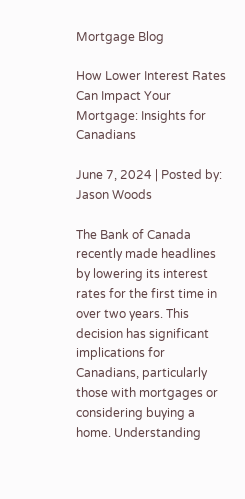Mortgage Blog

How Lower Interest Rates Can Impact Your Mortgage: Insights for Canadians

June 7, 2024 | Posted by: Jason Woods

The Bank of Canada recently made headlines by lowering its interest rates for the first time in over two years. This decision has significant implications for Canadians, particularly those with mortgages or considering buying a home. Understanding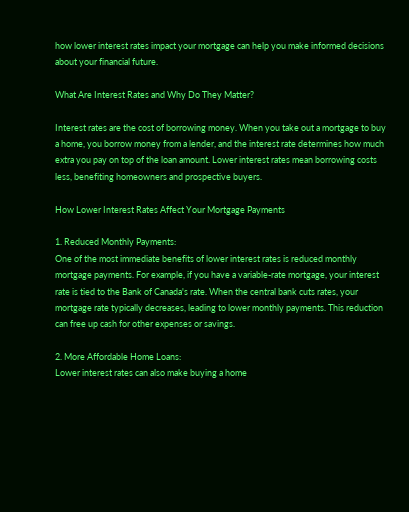how lower interest rates impact your mortgage can help you make informed decisions about your financial future.

What Are Interest Rates and Why Do They Matter?

Interest rates are the cost of borrowing money. When you take out a mortgage to buy a home, you borrow money from a lender, and the interest rate determines how much extra you pay on top of the loan amount. Lower interest rates mean borrowing costs less, benefiting homeowners and prospective buyers.

How Lower Interest Rates Affect Your Mortgage Payments

1. Reduced Monthly Payments:
One of the most immediate benefits of lower interest rates is reduced monthly mortgage payments. For example, if you have a variable-rate mortgage, your interest rate is tied to the Bank of Canada's rate. When the central bank cuts rates, your mortgage rate typically decreases, leading to lower monthly payments. This reduction can free up cash for other expenses or savings.

2. More Affordable Home Loans:
Lower interest rates can also make buying a home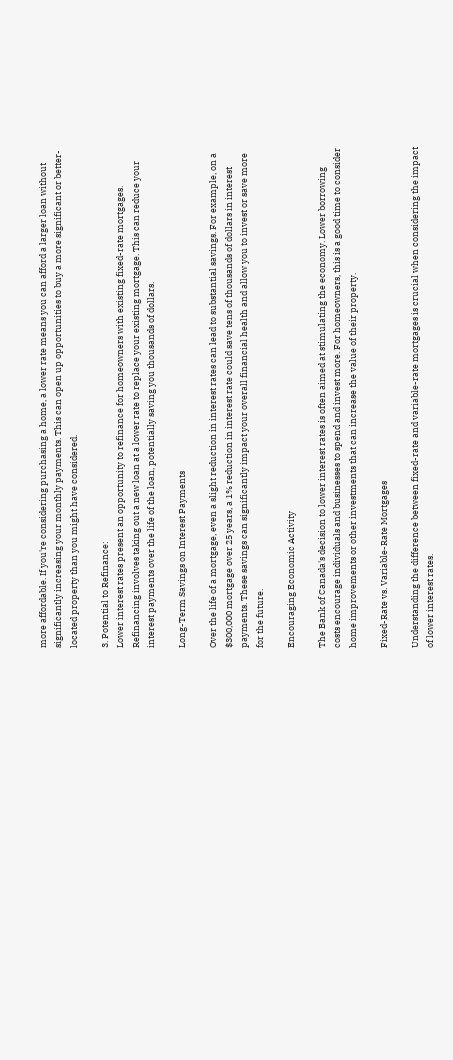more affordable. If you're considering purchasing a home, a lower rate means you can afford a larger loan without significantly increasing your monthly payments. This can open up opportunities to buy a more significant or better-located property than you might have considered.

3. Potential to Refinance:
Lower interest rates present an opportunity to refinance for homeowners with existing fixed-rate mortgages. Refinancing involves taking out a new loan at a lower rate to replace your existing mortgage. This can reduce your interest payments over the life of the loan, potentially saving you thousands of dollars.

Long-Term Savings on Interest Payments

Over the life of a mortgage, even a slight reduction in interest rates can lead to substantial savings. For example, on a $300,000 mortgage over 25 years, a 1% reduction in interest rate could save tens of thousands of dollars in interest payments. These savings can significantly impact your overall financial health and allow you to invest or save more for the future.

Encouraging Economic Activity

The Bank of Canada's decision to lower interest rates is often aimed at stimulating the economy. Lower borrowing costs encourage individuals and businesses to spend and invest more. For homeowners, this is a good time to consider home improvements or other investments that can increase the value of their property.

Fixed-Rate vs. Variable-Rate Mortgages

Understanding the difference between fixed-rate and variable-rate mortgages is crucial when considering the impact of lower interest rates.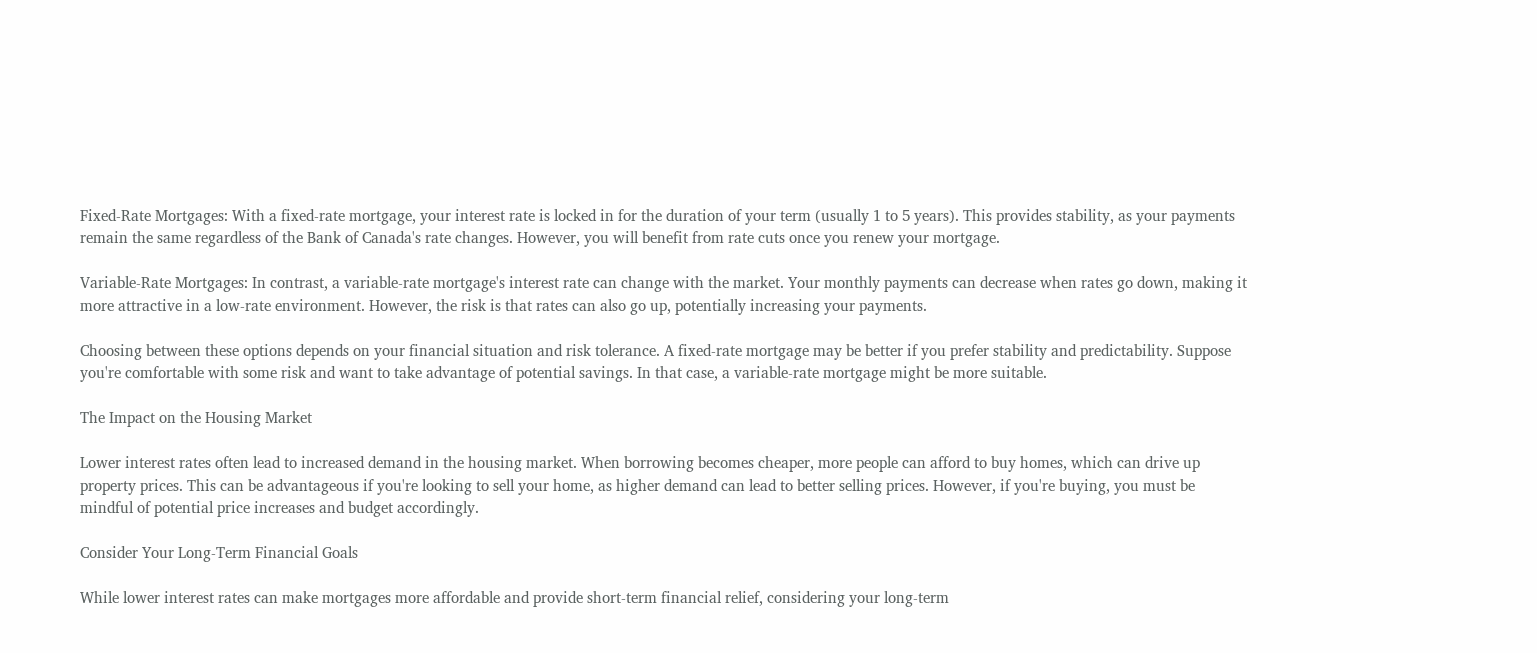Fixed-Rate Mortgages: With a fixed-rate mortgage, your interest rate is locked in for the duration of your term (usually 1 to 5 years). This provides stability, as your payments remain the same regardless of the Bank of Canada's rate changes. However, you will benefit from rate cuts once you renew your mortgage.

Variable-Rate Mortgages: In contrast, a variable-rate mortgage's interest rate can change with the market. Your monthly payments can decrease when rates go down, making it more attractive in a low-rate environment. However, the risk is that rates can also go up, potentially increasing your payments.

Choosing between these options depends on your financial situation and risk tolerance. A fixed-rate mortgage may be better if you prefer stability and predictability. Suppose you're comfortable with some risk and want to take advantage of potential savings. In that case, a variable-rate mortgage might be more suitable.

The Impact on the Housing Market

Lower interest rates often lead to increased demand in the housing market. When borrowing becomes cheaper, more people can afford to buy homes, which can drive up property prices. This can be advantageous if you're looking to sell your home, as higher demand can lead to better selling prices. However, if you're buying, you must be mindful of potential price increases and budget accordingly.

Consider Your Long-Term Financial Goals

While lower interest rates can make mortgages more affordable and provide short-term financial relief, considering your long-term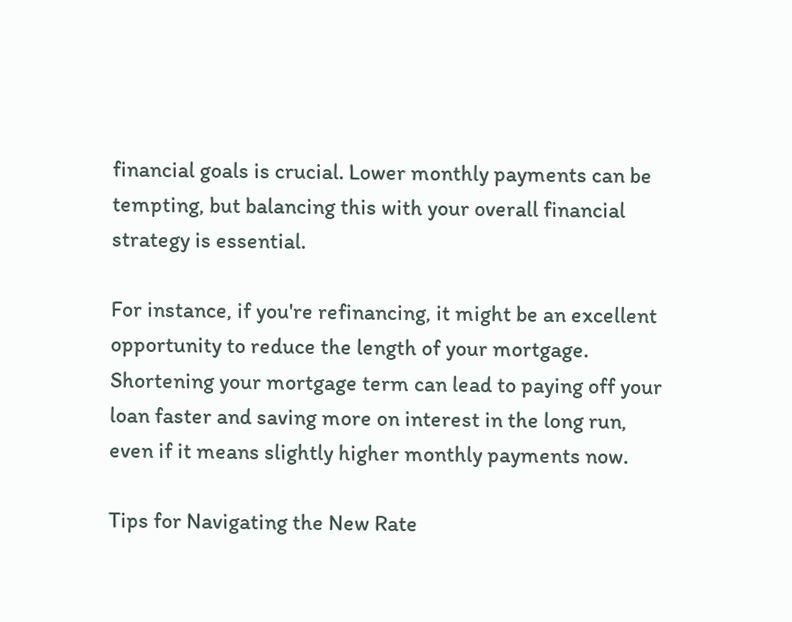financial goals is crucial. Lower monthly payments can be tempting, but balancing this with your overall financial strategy is essential.

For instance, if you're refinancing, it might be an excellent opportunity to reduce the length of your mortgage. Shortening your mortgage term can lead to paying off your loan faster and saving more on interest in the long run, even if it means slightly higher monthly payments now.

Tips for Navigating the New Rate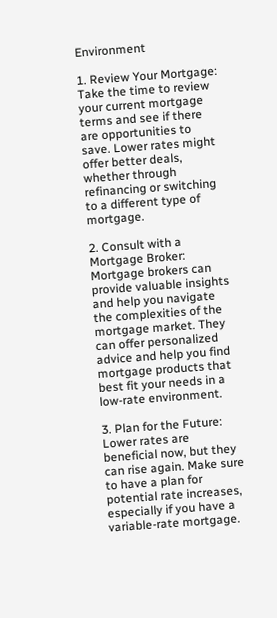Environment

1. Review Your Mortgage:
Take the time to review your current mortgage terms and see if there are opportunities to save. Lower rates might offer better deals, whether through refinancing or switching to a different type of mortgage.

2. Consult with a Mortgage Broker:
Mortgage brokers can provide valuable insights and help you navigate the complexities of the mortgage market. They can offer personalized advice and help you find mortgage products that best fit your needs in a low-rate environment.

3. Plan for the Future:
Lower rates are beneficial now, but they can rise again. Make sure to have a plan for potential rate increases, especially if you have a variable-rate mortgage.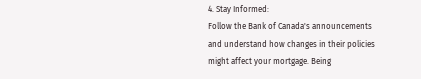4. Stay Informed:
Follow the Bank of Canada's announcements and understand how changes in their policies might affect your mortgage. Being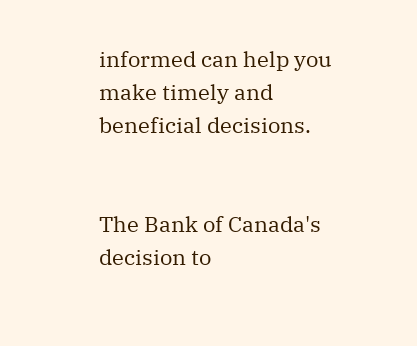informed can help you make timely and beneficial decisions.


The Bank of Canada's decision to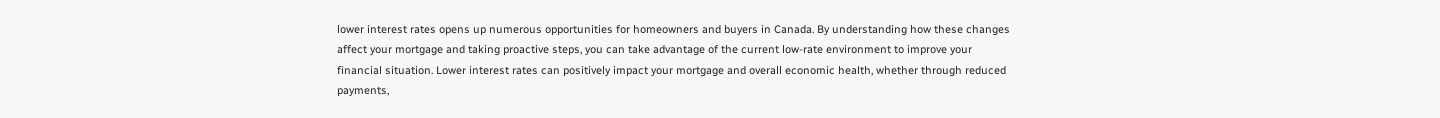lower interest rates opens up numerous opportunities for homeowners and buyers in Canada. By understanding how these changes affect your mortgage and taking proactive steps, you can take advantage of the current low-rate environment to improve your financial situation. Lower interest rates can positively impact your mortgage and overall economic health, whether through reduced payments,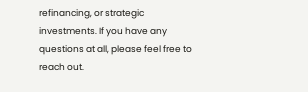refinancing, or strategic investments. If you have any questions at all, please feel free to reach out.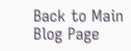Back to Main Blog Page